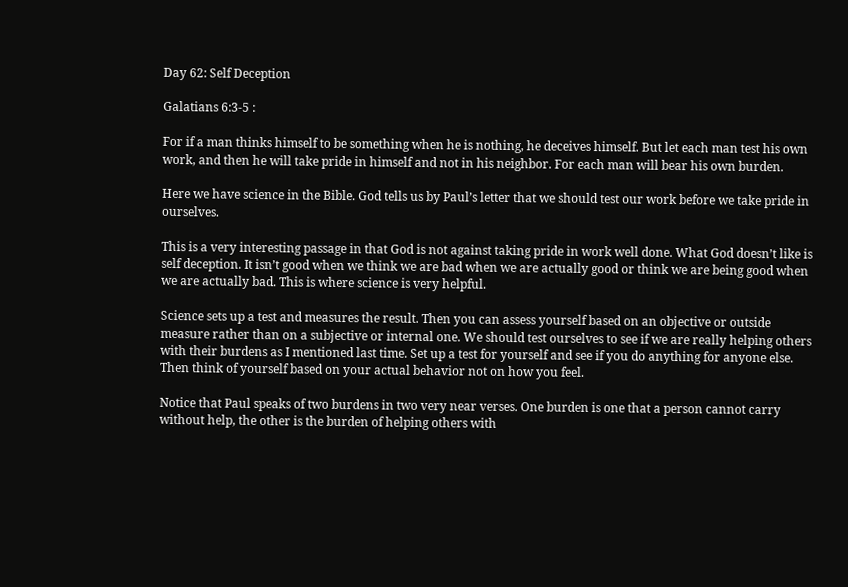Day 62: Self Deception

Galatians 6:3-5 :

For if a man thinks himself to be something when he is nothing, he deceives himself. But let each man test his own work, and then he will take pride in himself and not in his neighbor. For each man will bear his own burden.

Here we have science in the Bible. God tells us by Paul’s letter that we should test our work before we take pride in ourselves.

This is a very interesting passage in that God is not against taking pride in work well done. What God doesn’t like is self deception. It isn’t good when we think we are bad when we are actually good or think we are being good when we are actually bad. This is where science is very helpful.

Science sets up a test and measures the result. Then you can assess yourself based on an objective or outside measure rather than on a subjective or internal one. We should test ourselves to see if we are really helping others with their burdens as I mentioned last time. Set up a test for yourself and see if you do anything for anyone else. Then think of yourself based on your actual behavior not on how you feel.

Notice that Paul speaks of two burdens in two very near verses. One burden is one that a person cannot carry without help, the other is the burden of helping others with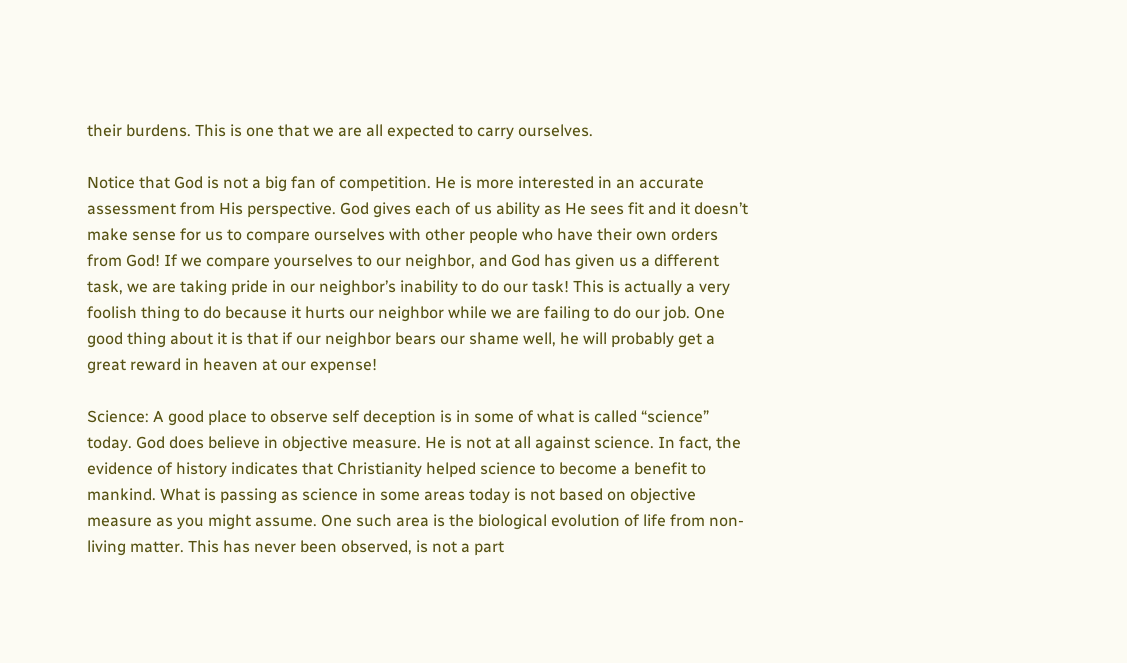their burdens. This is one that we are all expected to carry ourselves.

Notice that God is not a big fan of competition. He is more interested in an accurate assessment from His perspective. God gives each of us ability as He sees fit and it doesn’t make sense for us to compare ourselves with other people who have their own orders from God! If we compare yourselves to our neighbor, and God has given us a different task, we are taking pride in our neighbor’s inability to do our task! This is actually a very foolish thing to do because it hurts our neighbor while we are failing to do our job. One good thing about it is that if our neighbor bears our shame well, he will probably get a great reward in heaven at our expense!

Science: A good place to observe self deception is in some of what is called “science” today. God does believe in objective measure. He is not at all against science. In fact, the evidence of history indicates that Christianity helped science to become a benefit to mankind. What is passing as science in some areas today is not based on objective measure as you might assume. One such area is the biological evolution of life from non-living matter. This has never been observed, is not a part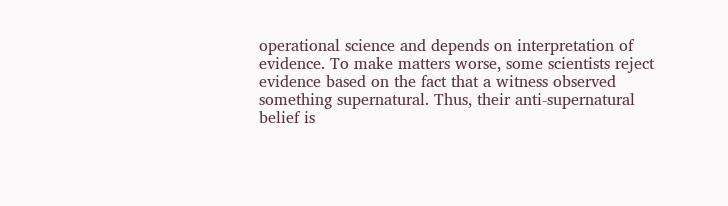operational science and depends on interpretation of evidence. To make matters worse, some scientists reject evidence based on the fact that a witness observed something supernatural. Thus, their anti-supernatural belief is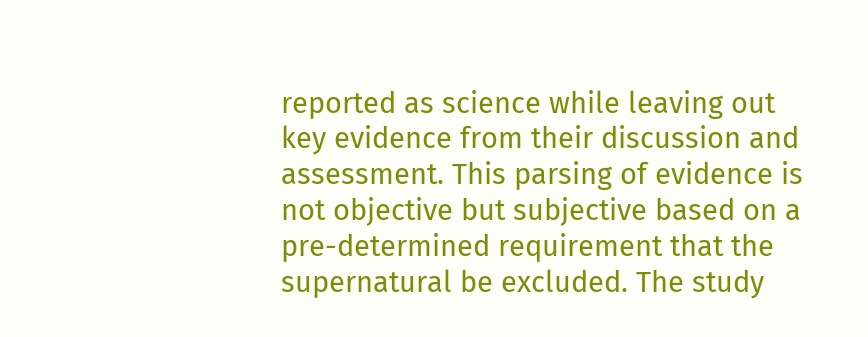reported as science while leaving out key evidence from their discussion and assessment. This parsing of evidence is not objective but subjective based on a pre-determined requirement that the supernatural be excluded. The study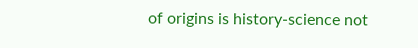of origins is history-science not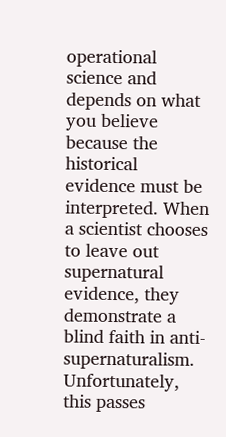operational science and depends on what you believe because the historical evidence must be interpreted. When a scientist chooses to leave out supernatural evidence, they demonstrate a blind faith in anti-supernaturalism. Unfortunately, this passes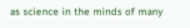as science in the minds of many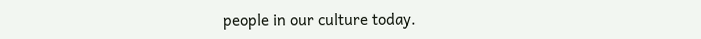people in our culture today.